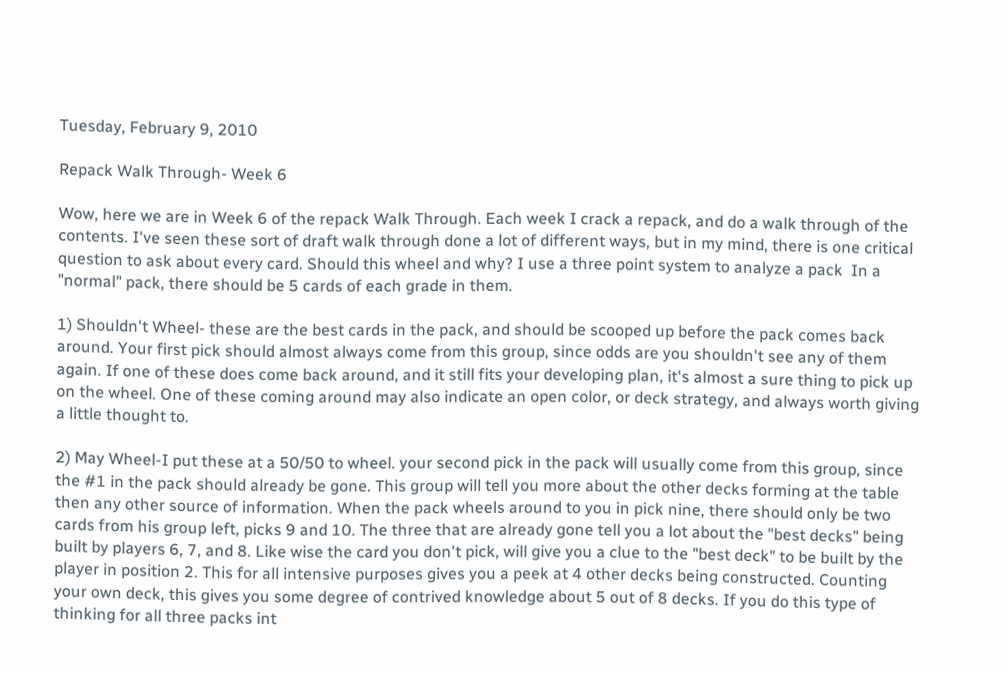Tuesday, February 9, 2010

Repack Walk Through- Week 6

Wow, here we are in Week 6 of the repack Walk Through. Each week I crack a repack, and do a walk through of the contents. I've seen these sort of draft walk through done a lot of different ways, but in my mind, there is one critical question to ask about every card. Should this wheel and why? I use a three point system to analyze a pack  In a "normal" pack, there should be 5 cards of each grade in them.

1) Shouldn't Wheel- these are the best cards in the pack, and should be scooped up before the pack comes back around. Your first pick should almost always come from this group, since odds are you shouldn't see any of them again. If one of these does come back around, and it still fits your developing plan, it's almost a sure thing to pick up on the wheel. One of these coming around may also indicate an open color, or deck strategy, and always worth giving a little thought to.

2) May Wheel-I put these at a 50/50 to wheel. your second pick in the pack will usually come from this group, since the #1 in the pack should already be gone. This group will tell you more about the other decks forming at the table then any other source of information. When the pack wheels around to you in pick nine, there should only be two cards from his group left, picks 9 and 10. The three that are already gone tell you a lot about the "best decks" being built by players 6, 7, and 8. Like wise the card you don't pick, will give you a clue to the "best deck" to be built by the player in position 2. This for all intensive purposes gives you a peek at 4 other decks being constructed. Counting your own deck, this gives you some degree of contrived knowledge about 5 out of 8 decks. If you do this type of thinking for all three packs int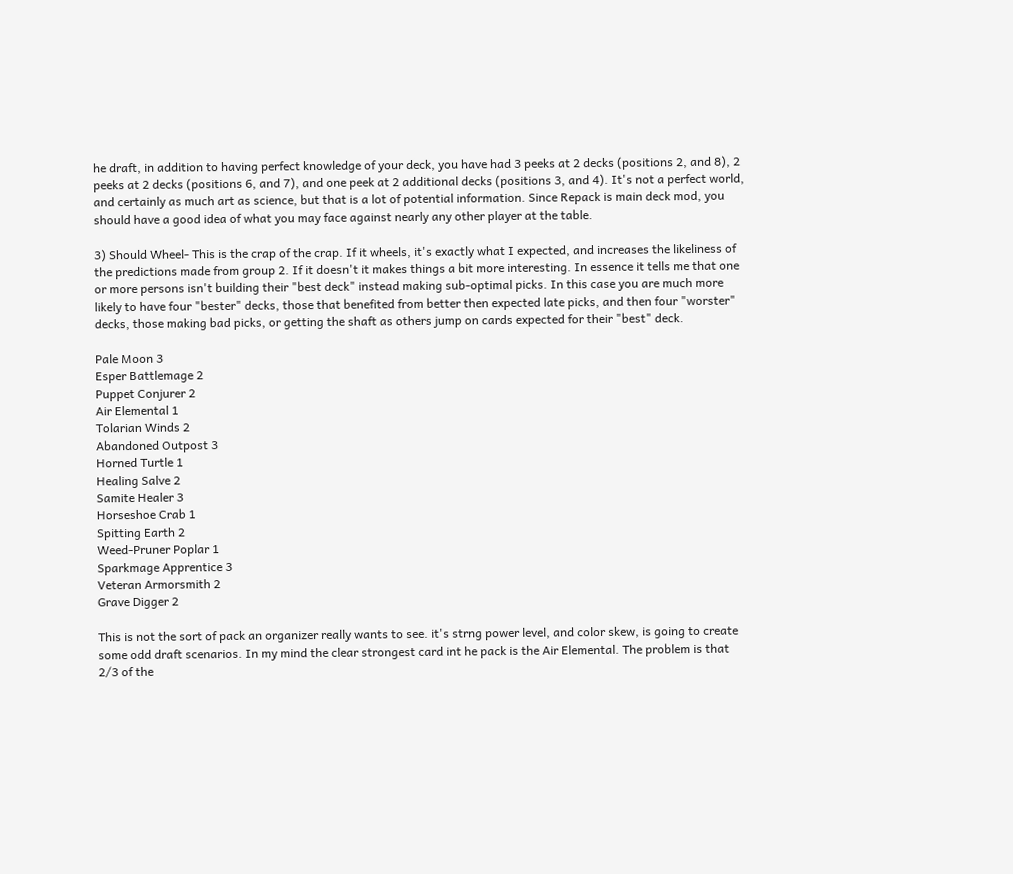he draft, in addition to having perfect knowledge of your deck, you have had 3 peeks at 2 decks (positions 2, and 8), 2 peeks at 2 decks (positions 6, and 7), and one peek at 2 additional decks (positions 3, and 4). It's not a perfect world, and certainly as much art as science, but that is a lot of potential information. Since Repack is main deck mod, you should have a good idea of what you may face against nearly any other player at the table.

3) Should Wheel- This is the crap of the crap. If it wheels, it's exactly what I expected, and increases the likeliness of the predictions made from group 2. If it doesn't it makes things a bit more interesting. In essence it tells me that one or more persons isn't building their "best deck" instead making sub-optimal picks. In this case you are much more likely to have four "bester" decks, those that benefited from better then expected late picks, and then four "worster" decks, those making bad picks, or getting the shaft as others jump on cards expected for their "best" deck.

Pale Moon 3
Esper Battlemage 2
Puppet Conjurer 2
Air Elemental 1
Tolarian Winds 2
Abandoned Outpost 3
Horned Turtle 1
Healing Salve 2
Samite Healer 3
Horseshoe Crab 1
Spitting Earth 2
Weed-Pruner Poplar 1
Sparkmage Apprentice 3
Veteran Armorsmith 2
Grave Digger 2

This is not the sort of pack an organizer really wants to see. it's strng power level, and color skew, is going to create some odd draft scenarios. In my mind the clear strongest card int he pack is the Air Elemental. The problem is that 2/3 of the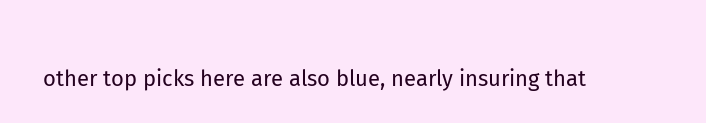other top picks here are also blue, nearly insuring that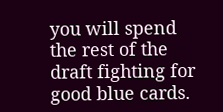you will spend the rest of the draft fighting for good blue cards.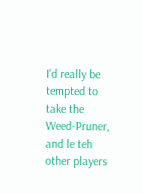I'd really be tempted to take the Weed-Pruner, and le teh other players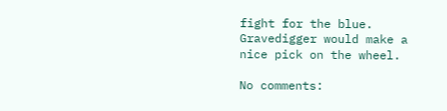fight for the blue. Gravedigger would make a nice pick on the wheel.

No comments: